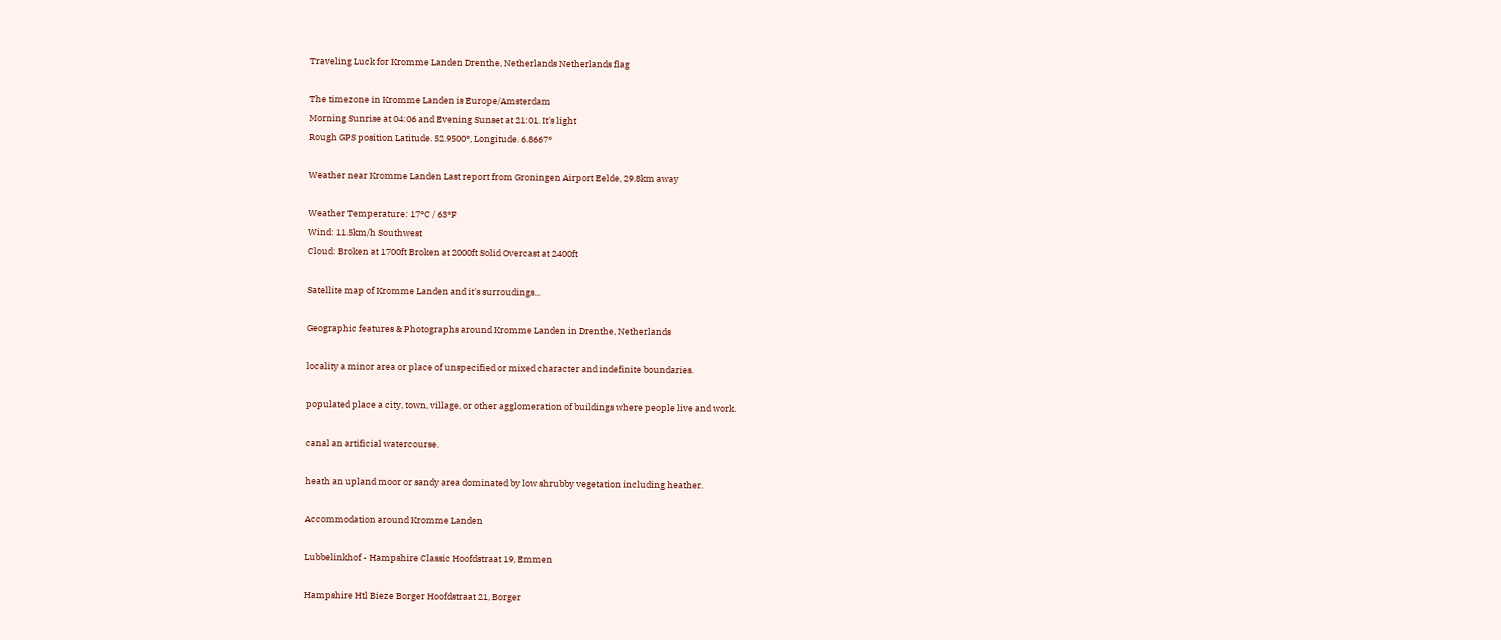Traveling Luck for Kromme Landen Drenthe, Netherlands Netherlands flag

The timezone in Kromme Landen is Europe/Amsterdam
Morning Sunrise at 04:06 and Evening Sunset at 21:01. It's light
Rough GPS position Latitude. 52.9500°, Longitude. 6.8667°

Weather near Kromme Landen Last report from Groningen Airport Eelde, 29.8km away

Weather Temperature: 17°C / 63°F
Wind: 11.5km/h Southwest
Cloud: Broken at 1700ft Broken at 2000ft Solid Overcast at 2400ft

Satellite map of Kromme Landen and it's surroudings...

Geographic features & Photographs around Kromme Landen in Drenthe, Netherlands

locality a minor area or place of unspecified or mixed character and indefinite boundaries.

populated place a city, town, village, or other agglomeration of buildings where people live and work.

canal an artificial watercourse.

heath an upland moor or sandy area dominated by low shrubby vegetation including heather.

Accommodation around Kromme Landen

Lubbelinkhof - Hampshire Classic Hoofdstraat 19, Emmen

Hampshire Htl Bieze Borger Hoofdstraat 21, Borger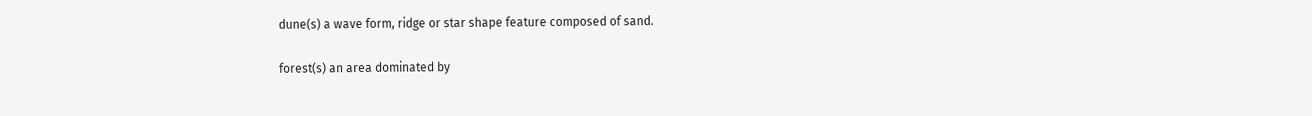dune(s) a wave form, ridge or star shape feature composed of sand.

forest(s) an area dominated by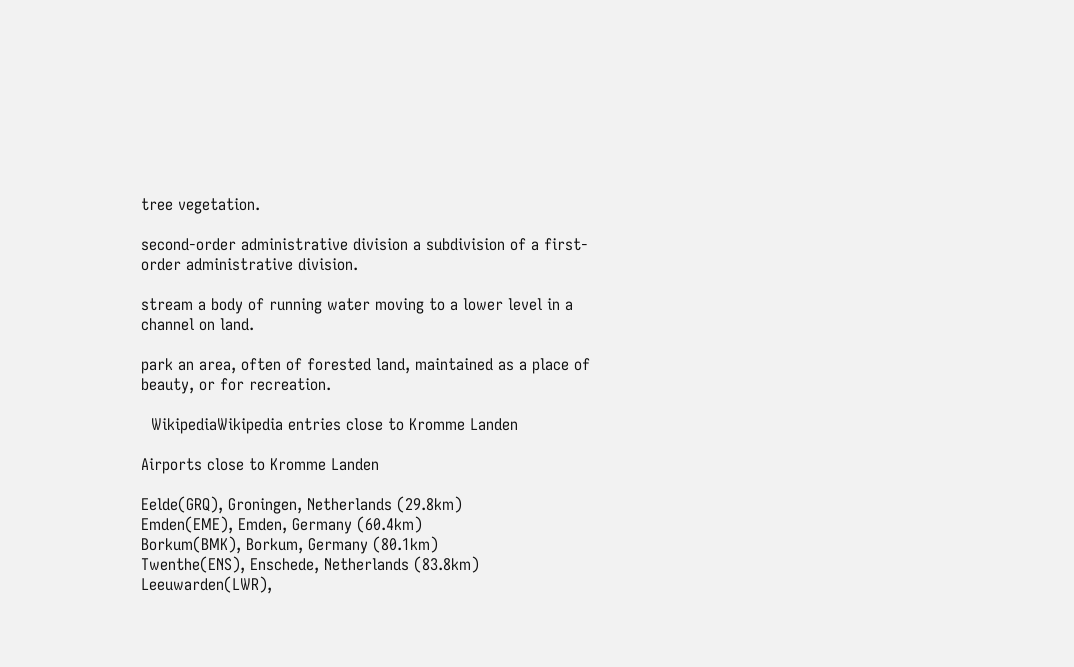tree vegetation.

second-order administrative division a subdivision of a first-order administrative division.

stream a body of running water moving to a lower level in a channel on land.

park an area, often of forested land, maintained as a place of beauty, or for recreation.

  WikipediaWikipedia entries close to Kromme Landen

Airports close to Kromme Landen

Eelde(GRQ), Groningen, Netherlands (29.8km)
Emden(EME), Emden, Germany (60.4km)
Borkum(BMK), Borkum, Germany (80.1km)
Twenthe(ENS), Enschede, Netherlands (83.8km)
Leeuwarden(LWR),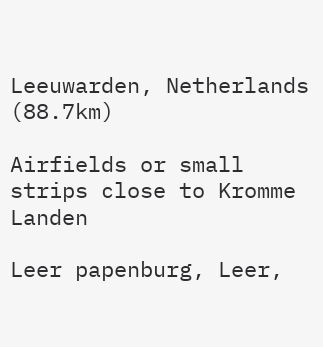Leeuwarden, Netherlands (88.7km)

Airfields or small strips close to Kromme Landen

Leer papenburg, Leer,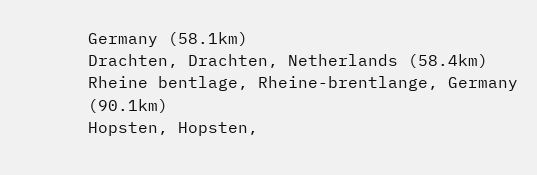Germany (58.1km)
Drachten, Drachten, Netherlands (58.4km)
Rheine bentlage, Rheine-brentlange, Germany (90.1km)
Hopsten, Hopsten,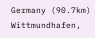Germany (90.7km)
Wittmundhafen,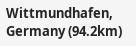Wittmundhafen, Germany (94.2km)